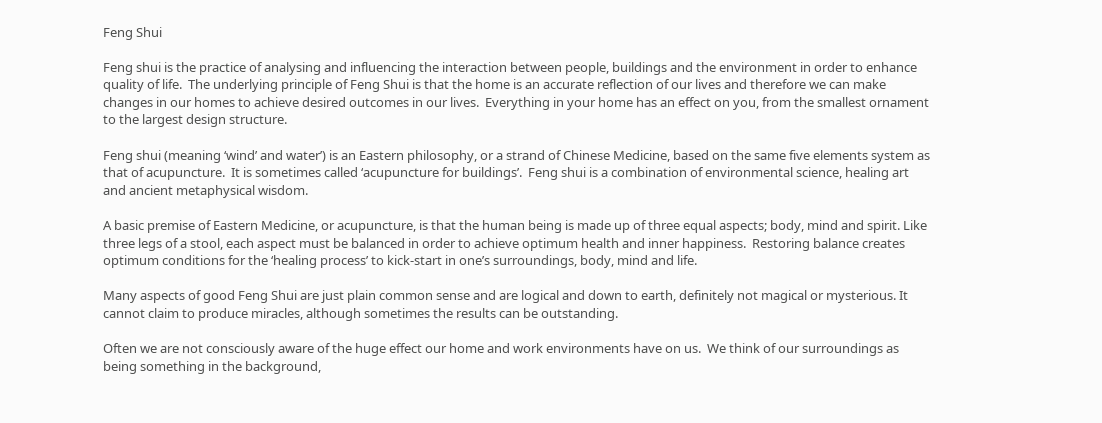Feng Shui

Feng shui is the practice of analysing and influencing the interaction between people, buildings and the environment in order to enhance quality of life.  The underlying principle of Feng Shui is that the home is an accurate reflection of our lives and therefore we can make changes in our homes to achieve desired outcomes in our lives.  Everything in your home has an effect on you, from the smallest ornament to the largest design structure.

Feng shui (meaning ‘wind’ and water’) is an Eastern philosophy, or a strand of Chinese Medicine, based on the same five elements system as that of acupuncture.  It is sometimes called ‘acupuncture for buildings’.  Feng shui is a combination of environmental science, healing art and ancient metaphysical wisdom.

A basic premise of Eastern Medicine, or acupuncture, is that the human being is made up of three equal aspects; body, mind and spirit. Like three legs of a stool, each aspect must be balanced in order to achieve optimum health and inner happiness.  Restoring balance creates optimum conditions for the ‘healing process’ to kick-start in one’s surroundings, body, mind and life.

Many aspects of good Feng Shui are just plain common sense and are logical and down to earth, definitely not magical or mysterious. It cannot claim to produce miracles, although sometimes the results can be outstanding.

Often we are not consciously aware of the huge effect our home and work environments have on us.  We think of our surroundings as being something in the background,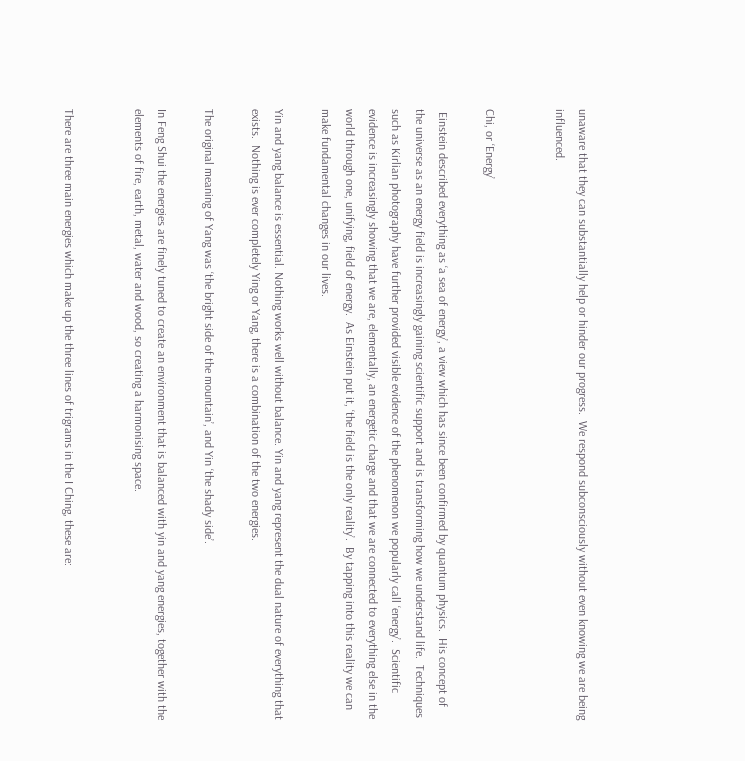unaware that they can substantially help or hinder our progress.  We respond subconsciously without even knowing we are being influenced.


Chi, or ‘Energy’

 Einstein described everything as ‘a sea of energy’, a view which has since been confirmed by quantum physics.  His concept of the universe as an energy field is increasingly gaining scientific support and is transforming how we understand life.  Techniques such as Kirlian photography have further provided visible evidence of the phenomenon we popularly call ‘energy’.  Scientific evidence is increasingly showing that we are, elementally, an energetic charge and that we are connected to everything else in the world through one, unifying, field of energy.  As Einstein put it, ‘the field is the only reality’.  By tapping into this reality we can make fundamental changes in our lives.

Yin and yang balance is essential. Nothing works well without balance. Yin and yang represent the dual nature of everything that exists.  Nothing is ever completely Ying or Yang, there is a combination of the two energies.

The original meaning of Yang was ‘the bright side of the mountain’, and Yin ‘the shady side’.

In Feng Shui the energies are finely tuned to create an environment that is balanced with yin and yang energies, together with the elements of fire, earth, metal, water and wood, so creating a harmonising space.


There are three main energies which make up the three lines of trigrams in the I Ching, these are: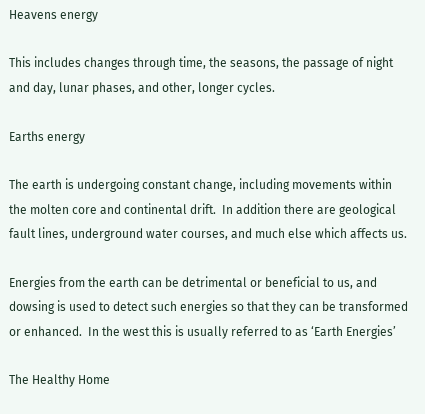Heavens energy

This includes changes through time, the seasons, the passage of night and day, lunar phases, and other, longer cycles.

Earths energy

The earth is undergoing constant change, including movements within the molten core and continental drift.  In addition there are geological fault lines, underground water courses, and much else which affects us.

Energies from the earth can be detrimental or beneficial to us, and dowsing is used to detect such energies so that they can be transformed or enhanced.  In the west this is usually referred to as ‘Earth Energies’

The Healthy Home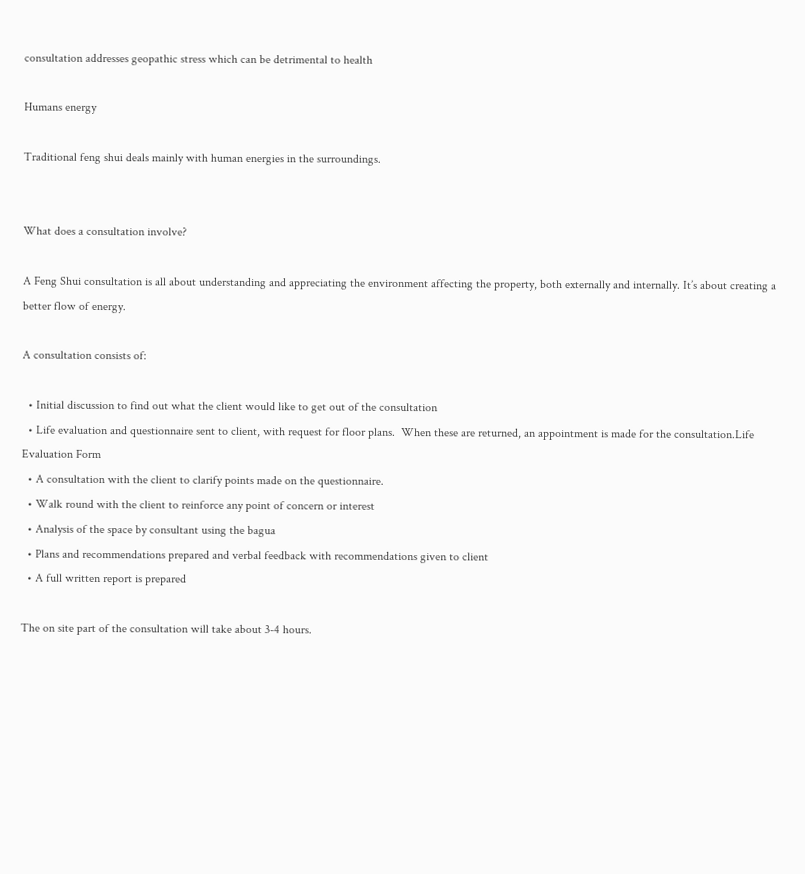consultation addresses geopathic stress which can be detrimental to health

Humans energy

Traditional feng shui deals mainly with human energies in the surroundings.


What does a consultation involve?

A Feng Shui consultation is all about understanding and appreciating the environment affecting the property, both externally and internally. It’s about creating a better flow of energy.

A consultation consists of:

  • Initial discussion to find out what the client would like to get out of the consultation
  • Life evaluation and questionnaire sent to client, with request for floor plans.  When these are returned, an appointment is made for the consultation.Life Evaluation Form
  • A consultation with the client to clarify points made on the questionnaire.
  • Walk round with the client to reinforce any point of concern or interest
  • Analysis of the space by consultant using the bagua
  • Plans and recommendations prepared and verbal feedback with recommendations given to client
  • A full written report is prepared

The on site part of the consultation will take about 3-4 hours.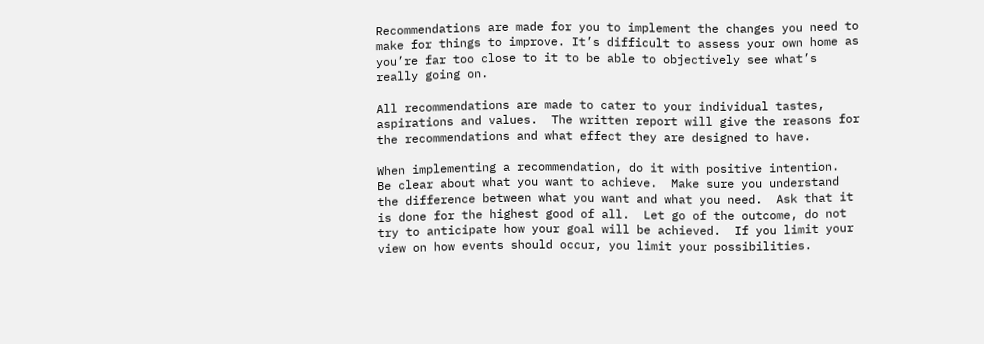Recommendations are made for you to implement the changes you need to make for things to improve. It’s difficult to assess your own home as you’re far too close to it to be able to objectively see what’s really going on.

All recommendations are made to cater to your individual tastes, aspirations and values.  The written report will give the reasons for the recommendations and what effect they are designed to have.

When implementing a recommendation, do it with positive intention.  Be clear about what you want to achieve.  Make sure you understand the difference between what you want and what you need.  Ask that it is done for the highest good of all.  Let go of the outcome, do not try to anticipate how your goal will be achieved.  If you limit your view on how events should occur, you limit your possibilities.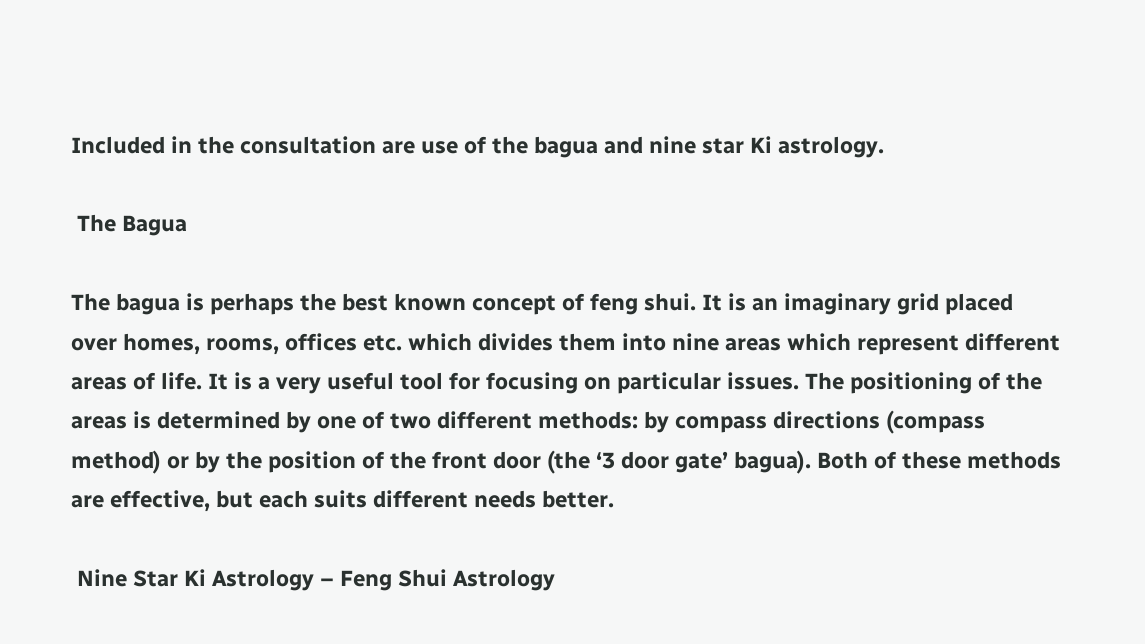Included in the consultation are use of the bagua and nine star Ki astrology.

 The Bagua

The bagua is perhaps the best known concept of feng shui. It is an imaginary grid placed over homes, rooms, offices etc. which divides them into nine areas which represent different areas of life. It is a very useful tool for focusing on particular issues. The positioning of the areas is determined by one of two different methods: by compass directions (compass method) or by the position of the front door (the ‘3 door gate’ bagua). Both of these methods are effective, but each suits different needs better.

 Nine Star Ki Astrology – Feng Shui Astrology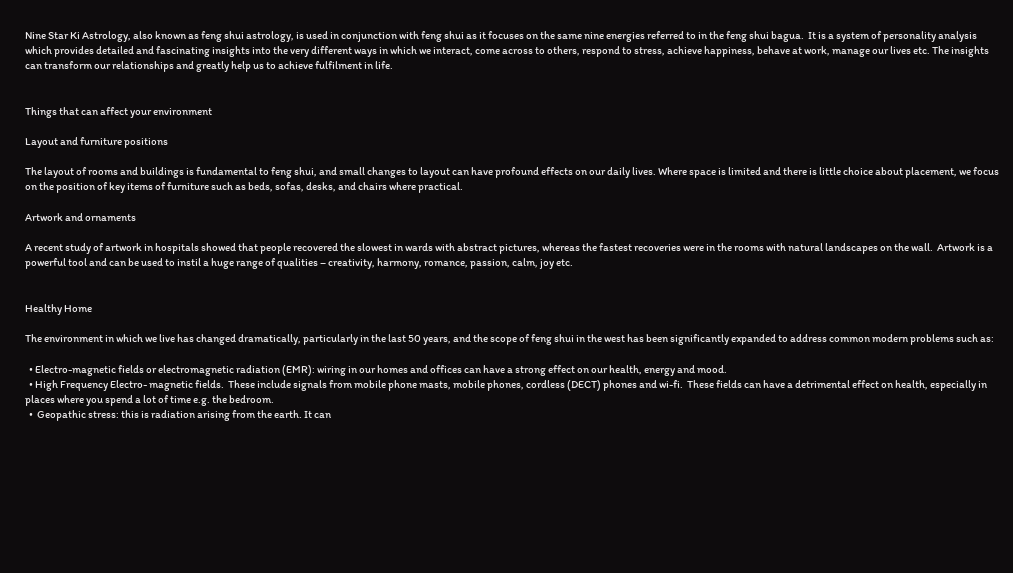Nine Star Ki Astrology, also known as feng shui astrology, is used in conjunction with feng shui as it focuses on the same nine energies referred to in the feng shui bagua.  It is a system of personality analysis which provides detailed and fascinating insights into the very different ways in which we interact, come across to others, respond to stress, achieve happiness, behave at work, manage our lives etc. The insights can transform our relationships and greatly help us to achieve fulfilment in life.


Things that can affect your environment

Layout and furniture positions

The layout of rooms and buildings is fundamental to feng shui, and small changes to layout can have profound effects on our daily lives. Where space is limited and there is little choice about placement, we focus on the position of key items of furniture such as beds, sofas, desks, and chairs where practical.

Artwork and ornaments

A recent study of artwork in hospitals showed that people recovered the slowest in wards with abstract pictures, whereas the fastest recoveries were in the rooms with natural landscapes on the wall.  Artwork is a powerful tool and can be used to instil a huge range of qualities – creativity, harmony, romance, passion, calm, joy etc.


Healthy Home

The environment in which we live has changed dramatically, particularly in the last 50 years, and the scope of feng shui in the west has been significantly expanded to address common modern problems such as:

  • Electro-magnetic fields or electromagnetic radiation (EMR): wiring in our homes and offices can have a strong effect on our health, energy and mood.
  • High Frequency Electro- magnetic fields.  These include signals from mobile phone masts, mobile phones, cordless (DECT) phones and wi-fi.  These fields can have a detrimental effect on health, especially in places where you spend a lot of time e.g. the bedroom.
  •  Geopathic stress: this is radiation arising from the earth. It can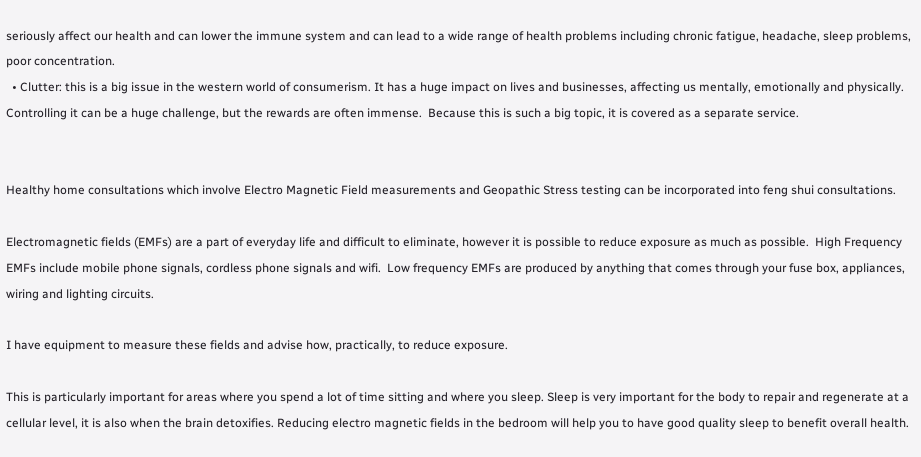seriously affect our health and can lower the immune system and can lead to a wide range of health problems including chronic fatigue, headache, sleep problems, poor concentration.
  • Clutter: this is a big issue in the western world of consumerism. It has a huge impact on lives and businesses, affecting us mentally, emotionally and physically. Controlling it can be a huge challenge, but the rewards are often immense.  Because this is such a big topic, it is covered as a separate service.


Healthy home consultations which involve Electro Magnetic Field measurements and Geopathic Stress testing can be incorporated into feng shui consultations.

Electromagnetic fields (EMFs) are a part of everyday life and difficult to eliminate, however it is possible to reduce exposure as much as possible.  High Frequency EMFs include mobile phone signals, cordless phone signals and wifi.  Low frequency EMFs are produced by anything that comes through your fuse box, appliances, wiring and lighting circuits.

I have equipment to measure these fields and advise how, practically, to reduce exposure.

This is particularly important for areas where you spend a lot of time sitting and where you sleep. Sleep is very important for the body to repair and regenerate at a cellular level, it is also when the brain detoxifies. Reducing electro magnetic fields in the bedroom will help you to have good quality sleep to benefit overall health.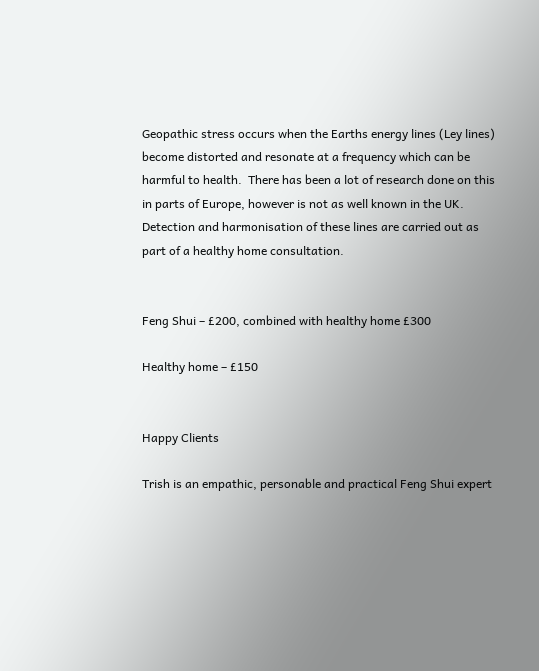Geopathic stress occurs when the Earths energy lines (Ley lines) become distorted and resonate at a frequency which can be harmful to health.  There has been a lot of research done on this in parts of Europe, however is not as well known in the UK.  Detection and harmonisation of these lines are carried out as part of a healthy home consultation.


Feng Shui – £200, combined with healthy home £300

Healthy home – £150


Happy Clients

Trish is an empathic, personable and practical Feng Shui expert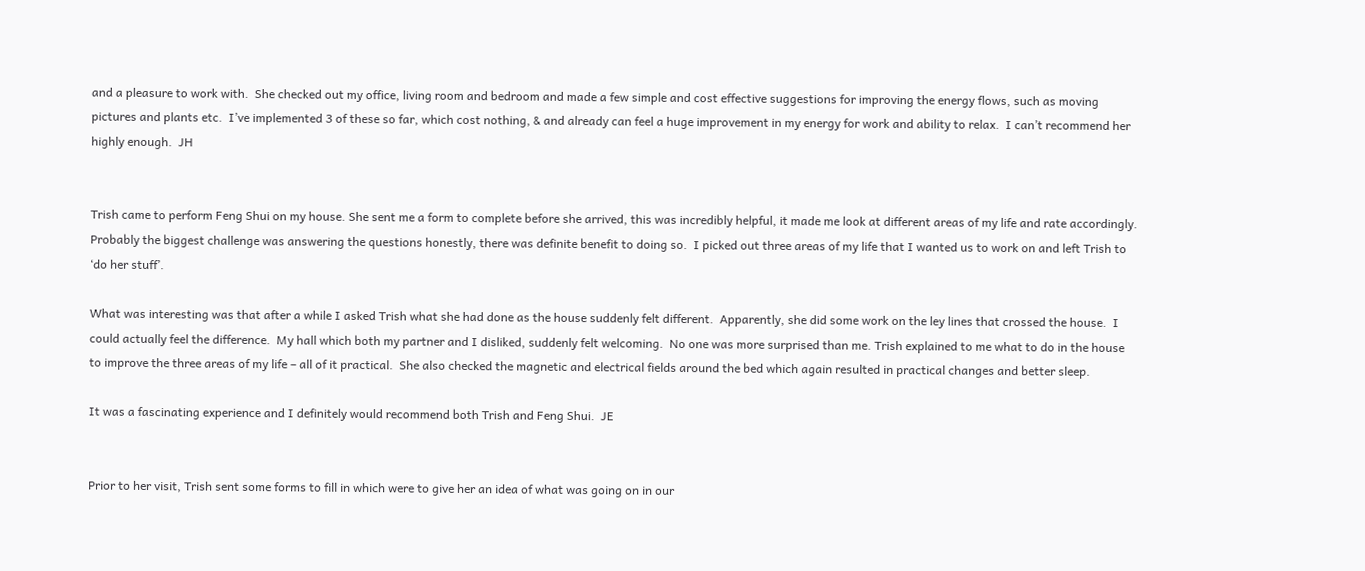and a pleasure to work with.  She checked out my office, living room and bedroom and made a few simple and cost effective suggestions for improving the energy flows, such as moving pictures and plants etc.  I’ve implemented 3 of these so far, which cost nothing, & and already can feel a huge improvement in my energy for work and ability to relax.  I can’t recommend her highly enough.  JH


Trish came to perform Feng Shui on my house. She sent me a form to complete before she arrived, this was incredibly helpful, it made me look at different areas of my life and rate accordingly.  Probably the biggest challenge was answering the questions honestly, there was definite benefit to doing so.  I picked out three areas of my life that I wanted us to work on and left Trish to ‘do her stuff’.

What was interesting was that after a while I asked Trish what she had done as the house suddenly felt different.  Apparently, she did some work on the ley lines that crossed the house.  I could actually feel the difference.  My hall which both my partner and I disliked, suddenly felt welcoming.  No one was more surprised than me. Trish explained to me what to do in the house to improve the three areas of my life – all of it practical.  She also checked the magnetic and electrical fields around the bed which again resulted in practical changes and better sleep.

It was a fascinating experience and I definitely would recommend both Trish and Feng Shui.  JE


Prior to her visit, Trish sent some forms to fill in which were to give her an idea of what was going on in our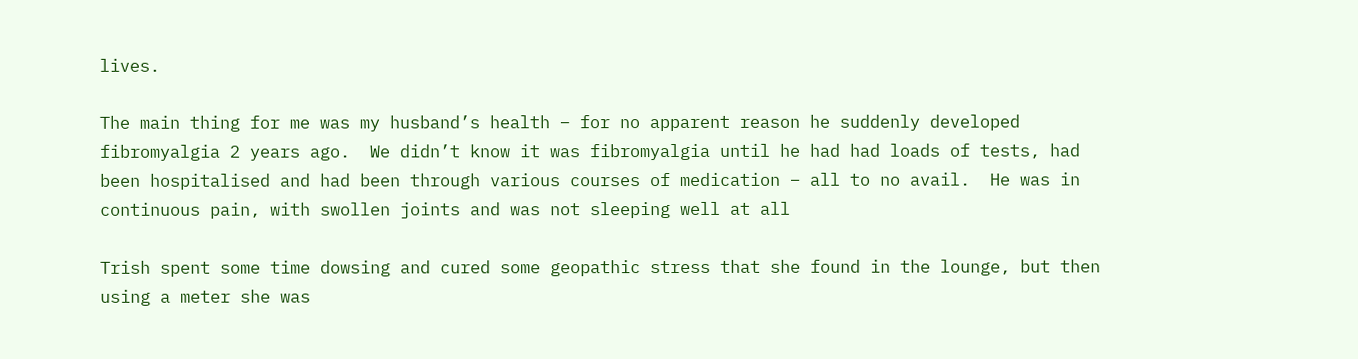lives.

The main thing for me was my husband’s health – for no apparent reason he suddenly developed fibromyalgia 2 years ago.  We didn’t know it was fibromyalgia until he had had loads of tests, had been hospitalised and had been through various courses of medication – all to no avail.  He was in continuous pain, with swollen joints and was not sleeping well at all

Trish spent some time dowsing and cured some geopathic stress that she found in the lounge, but then using a meter she was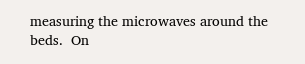measuring the microwaves around the beds.  On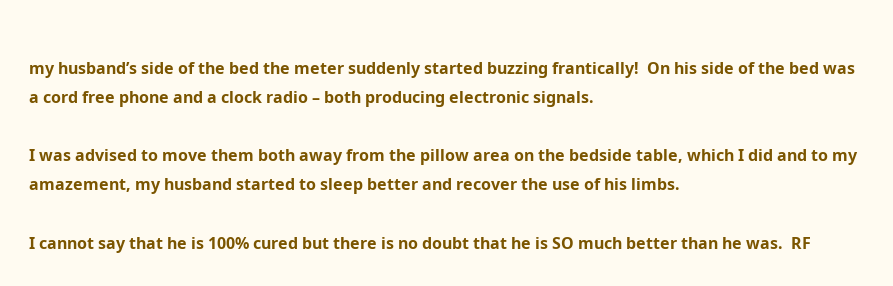my husband’s side of the bed the meter suddenly started buzzing frantically!  On his side of the bed was a cord free phone and a clock radio – both producing electronic signals.

I was advised to move them both away from the pillow area on the bedside table, which I did and to my amazement, my husband started to sleep better and recover the use of his limbs.

I cannot say that he is 100% cured but there is no doubt that he is SO much better than he was.  RF